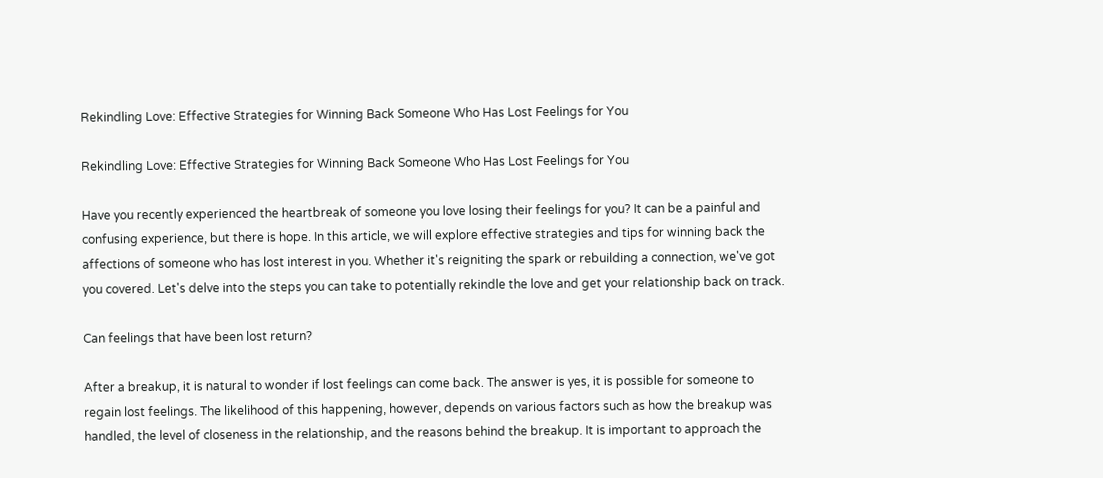Rekindling Love: Effective Strategies for Winning Back Someone Who Has Lost Feelings for You

Rekindling Love: Effective Strategies for Winning Back Someone Who Has Lost Feelings for You

Have you recently experienced the heartbreak of someone you love losing their feelings for you? It can be a painful and confusing experience, but there is hope. In this article, we will explore effective strategies and tips for winning back the affections of someone who has lost interest in you. Whether it's reigniting the spark or rebuilding a connection, we've got you covered. Let's delve into the steps you can take to potentially rekindle the love and get your relationship back on track.

Can feelings that have been lost return?

After a breakup, it is natural to wonder if lost feelings can come back. The answer is yes, it is possible for someone to regain lost feelings. The likelihood of this happening, however, depends on various factors such as how the breakup was handled, the level of closeness in the relationship, and the reasons behind the breakup. It is important to approach the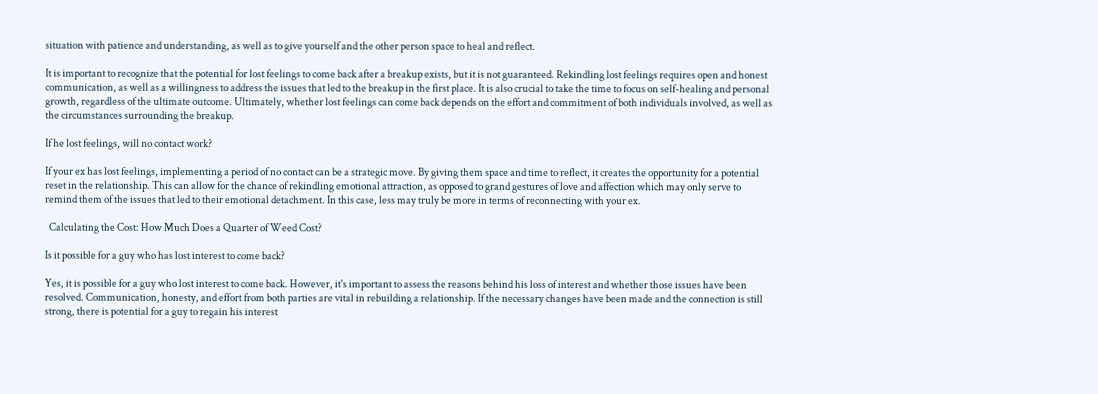situation with patience and understanding, as well as to give yourself and the other person space to heal and reflect.

It is important to recognize that the potential for lost feelings to come back after a breakup exists, but it is not guaranteed. Rekindling lost feelings requires open and honest communication, as well as a willingness to address the issues that led to the breakup in the first place. It is also crucial to take the time to focus on self-healing and personal growth, regardless of the ultimate outcome. Ultimately, whether lost feelings can come back depends on the effort and commitment of both individuals involved, as well as the circumstances surrounding the breakup.

If he lost feelings, will no contact work?

If your ex has lost feelings, implementing a period of no contact can be a strategic move. By giving them space and time to reflect, it creates the opportunity for a potential reset in the relationship. This can allow for the chance of rekindling emotional attraction, as opposed to grand gestures of love and affection which may only serve to remind them of the issues that led to their emotional detachment. In this case, less may truly be more in terms of reconnecting with your ex.

  Calculating the Cost: How Much Does a Quarter of Weed Cost?

Is it possible for a guy who has lost interest to come back?

Yes, it is possible for a guy who lost interest to come back. However, it's important to assess the reasons behind his loss of interest and whether those issues have been resolved. Communication, honesty, and effort from both parties are vital in rebuilding a relationship. If the necessary changes have been made and the connection is still strong, there is potential for a guy to regain his interest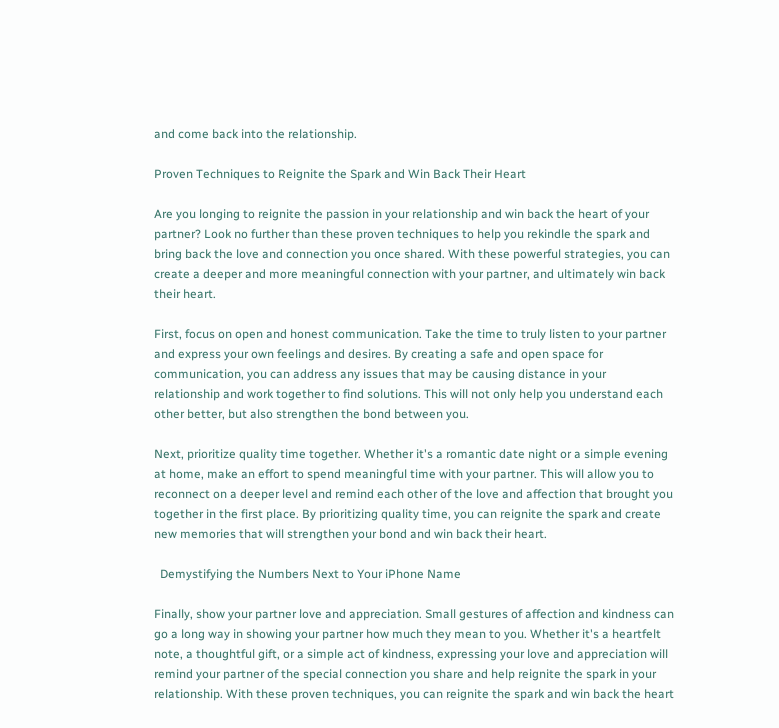and come back into the relationship.

Proven Techniques to Reignite the Spark and Win Back Their Heart

Are you longing to reignite the passion in your relationship and win back the heart of your partner? Look no further than these proven techniques to help you rekindle the spark and bring back the love and connection you once shared. With these powerful strategies, you can create a deeper and more meaningful connection with your partner, and ultimately win back their heart.

First, focus on open and honest communication. Take the time to truly listen to your partner and express your own feelings and desires. By creating a safe and open space for communication, you can address any issues that may be causing distance in your relationship and work together to find solutions. This will not only help you understand each other better, but also strengthen the bond between you.

Next, prioritize quality time together. Whether it's a romantic date night or a simple evening at home, make an effort to spend meaningful time with your partner. This will allow you to reconnect on a deeper level and remind each other of the love and affection that brought you together in the first place. By prioritizing quality time, you can reignite the spark and create new memories that will strengthen your bond and win back their heart.

  Demystifying the Numbers Next to Your iPhone Name

Finally, show your partner love and appreciation. Small gestures of affection and kindness can go a long way in showing your partner how much they mean to you. Whether it's a heartfelt note, a thoughtful gift, or a simple act of kindness, expressing your love and appreciation will remind your partner of the special connection you share and help reignite the spark in your relationship. With these proven techniques, you can reignite the spark and win back the heart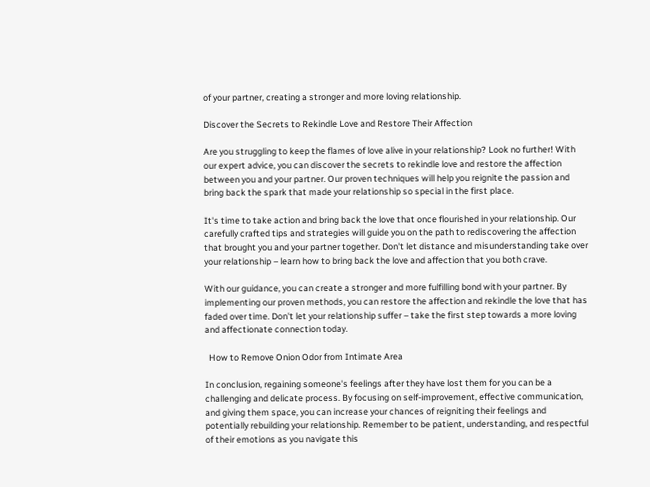of your partner, creating a stronger and more loving relationship.

Discover the Secrets to Rekindle Love and Restore Their Affection

Are you struggling to keep the flames of love alive in your relationship? Look no further! With our expert advice, you can discover the secrets to rekindle love and restore the affection between you and your partner. Our proven techniques will help you reignite the passion and bring back the spark that made your relationship so special in the first place.

It's time to take action and bring back the love that once flourished in your relationship. Our carefully crafted tips and strategies will guide you on the path to rediscovering the affection that brought you and your partner together. Don't let distance and misunderstanding take over your relationship – learn how to bring back the love and affection that you both crave.

With our guidance, you can create a stronger and more fulfilling bond with your partner. By implementing our proven methods, you can restore the affection and rekindle the love that has faded over time. Don't let your relationship suffer – take the first step towards a more loving and affectionate connection today.

  How to Remove Onion Odor from Intimate Area

In conclusion, regaining someone's feelings after they have lost them for you can be a challenging and delicate process. By focusing on self-improvement, effective communication, and giving them space, you can increase your chances of reigniting their feelings and potentially rebuilding your relationship. Remember to be patient, understanding, and respectful of their emotions as you navigate this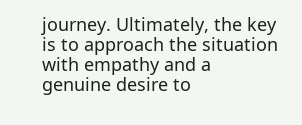journey. Ultimately, the key is to approach the situation with empathy and a genuine desire to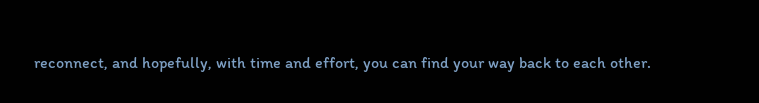reconnect, and hopefully, with time and effort, you can find your way back to each other.